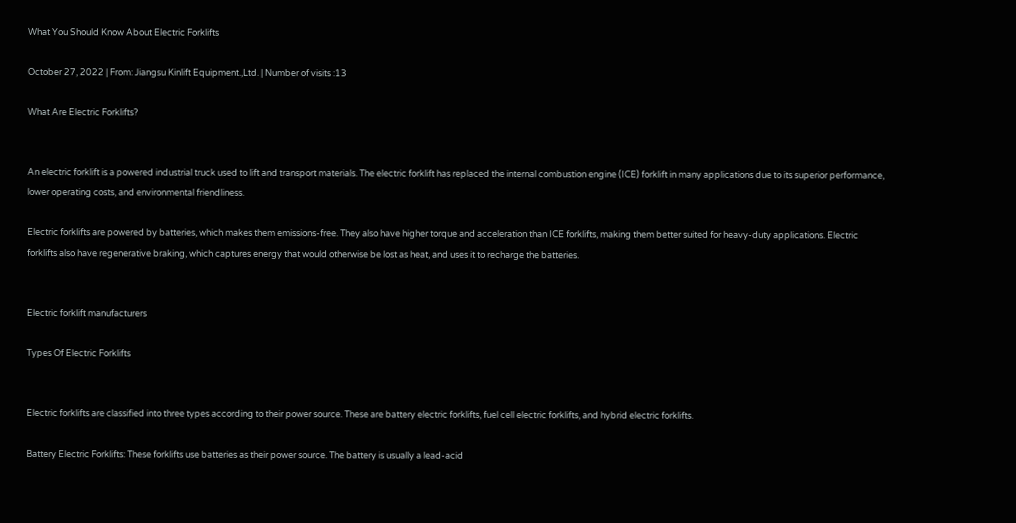What You Should Know About Electric Forklifts

October 27, 2022 | From: Jiangsu Kinlift Equipment.,Ltd. | Number of visits :13

What Are Electric Forklifts?


An electric forklift is a powered industrial truck used to lift and transport materials. The electric forklift has replaced the internal combustion engine (ICE) forklift in many applications due to its superior performance, lower operating costs, and environmental friendliness.

Electric forklifts are powered by batteries, which makes them emissions-free. They also have higher torque and acceleration than ICE forklifts, making them better suited for heavy-duty applications. Electric forklifts also have regenerative braking, which captures energy that would otherwise be lost as heat, and uses it to recharge the batteries.


Electric forklift manufacturers

Types Of Electric Forklifts


Electric forklifts are classified into three types according to their power source. These are battery electric forklifts, fuel cell electric forklifts, and hybrid electric forklifts.

Battery Electric Forklifts: These forklifts use batteries as their power source. The battery is usually a lead-acid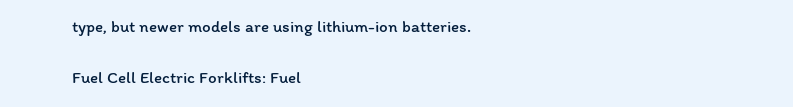type, but newer models are using lithium-ion batteries.

Fuel Cell Electric Forklifts: Fuel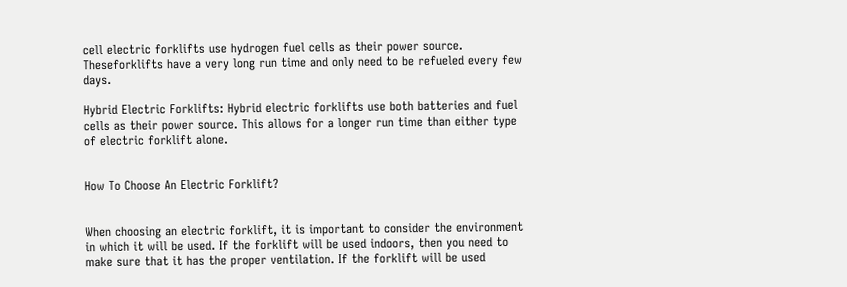cell electric forklifts use hydrogen fuel cells as their power source. Theseforklifts have a very long run time and only need to be refueled every few days.

Hybrid Electric Forklifts: Hybrid electric forklifts use both batteries and fuel cells as their power source. This allows for a longer run time than either type of electric forklift alone.


How To Choose An Electric Forklift?


When choosing an electric forklift, it is important to consider the environment in which it will be used. If the forklift will be used indoors, then you need to make sure that it has the proper ventilation. If the forklift will be used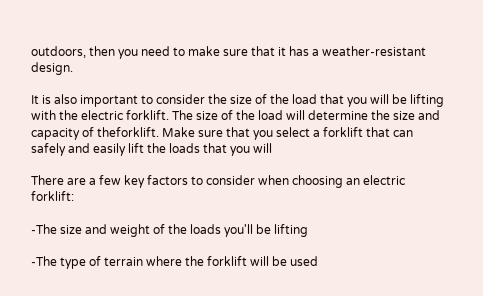outdoors, then you need to make sure that it has a weather-resistant design.

It is also important to consider the size of the load that you will be lifting with the electric forklift. The size of the load will determine the size and capacity of theforklift. Make sure that you select a forklift that can safely and easily lift the loads that you will

There are a few key factors to consider when choosing an electric forklift:

-The size and weight of the loads you'll be lifting

-The type of terrain where the forklift will be used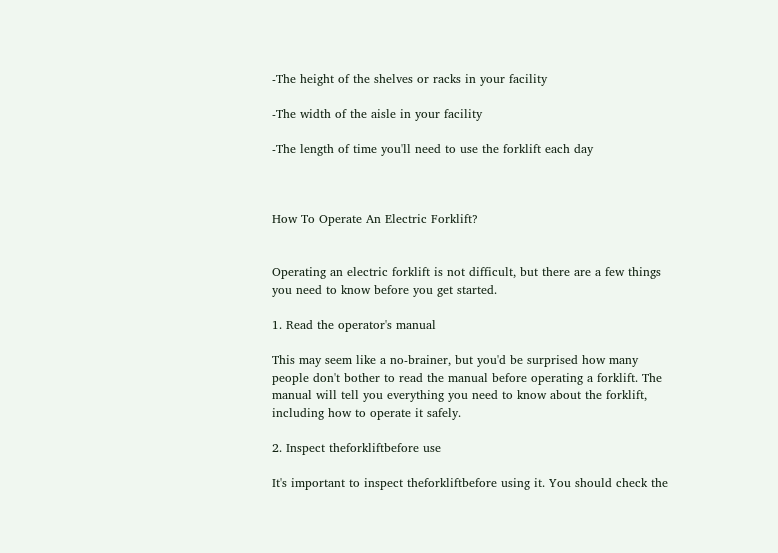-The height of the shelves or racks in your facility

-The width of the aisle in your facility

-The length of time you'll need to use the forklift each day



How To Operate An Electric Forklift?


Operating an electric forklift is not difficult, but there are a few things you need to know before you get started.

1. Read the operator's manual

This may seem like a no-brainer, but you'd be surprised how many people don't bother to read the manual before operating a forklift. The manual will tell you everything you need to know about the forklift, including how to operate it safely.

2. Inspect theforkliftbefore use

It's important to inspect theforkliftbefore using it. You should check the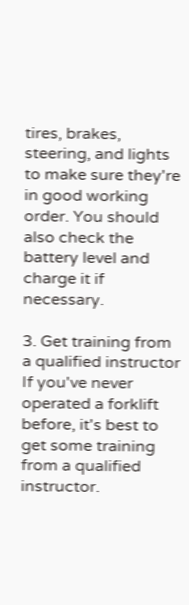tires, brakes, steering, and lights to make sure they're in good working order. You should also check the battery level and charge it if necessary.

3. Get training from a qualified instructor If you've never operated a forklift before, it's best to get some training from a qualified instructor.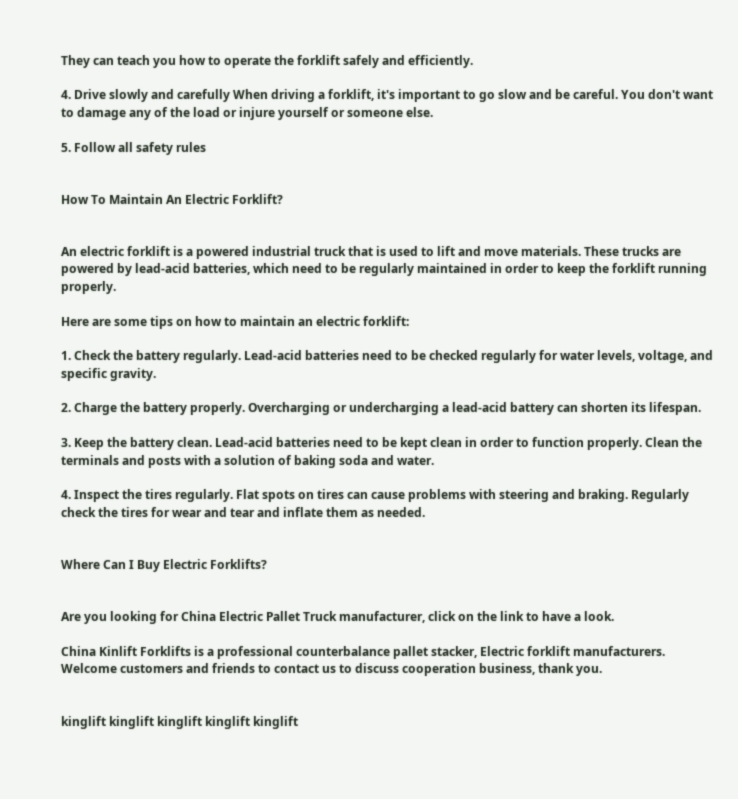They can teach you how to operate the forklift safely and efficiently.

4. Drive slowly and carefully When driving a forklift, it's important to go slow and be careful. You don't want to damage any of the load or injure yourself or someone else.

5. Follow all safety rules


How To Maintain An Electric Forklift?


An electric forklift is a powered industrial truck that is used to lift and move materials. These trucks are powered by lead-acid batteries, which need to be regularly maintained in order to keep the forklift running properly.

Here are some tips on how to maintain an electric forklift:

1. Check the battery regularly. Lead-acid batteries need to be checked regularly for water levels, voltage, and specific gravity.

2. Charge the battery properly. Overcharging or undercharging a lead-acid battery can shorten its lifespan.

3. Keep the battery clean. Lead-acid batteries need to be kept clean in order to function properly. Clean the terminals and posts with a solution of baking soda and water.

4. Inspect the tires regularly. Flat spots on tires can cause problems with steering and braking. Regularly check the tires for wear and tear and inflate them as needed.


Where Can I Buy Electric Forklifts?


Are you looking for China Electric Pallet Truck manufacturer, click on the link to have a look.

China Kinlift Forklifts is a professional counterbalance pallet stacker, Electric forklift manufacturers. Welcome customers and friends to contact us to discuss cooperation business, thank you.


kinglift kinglift kinglift kinglift kinglift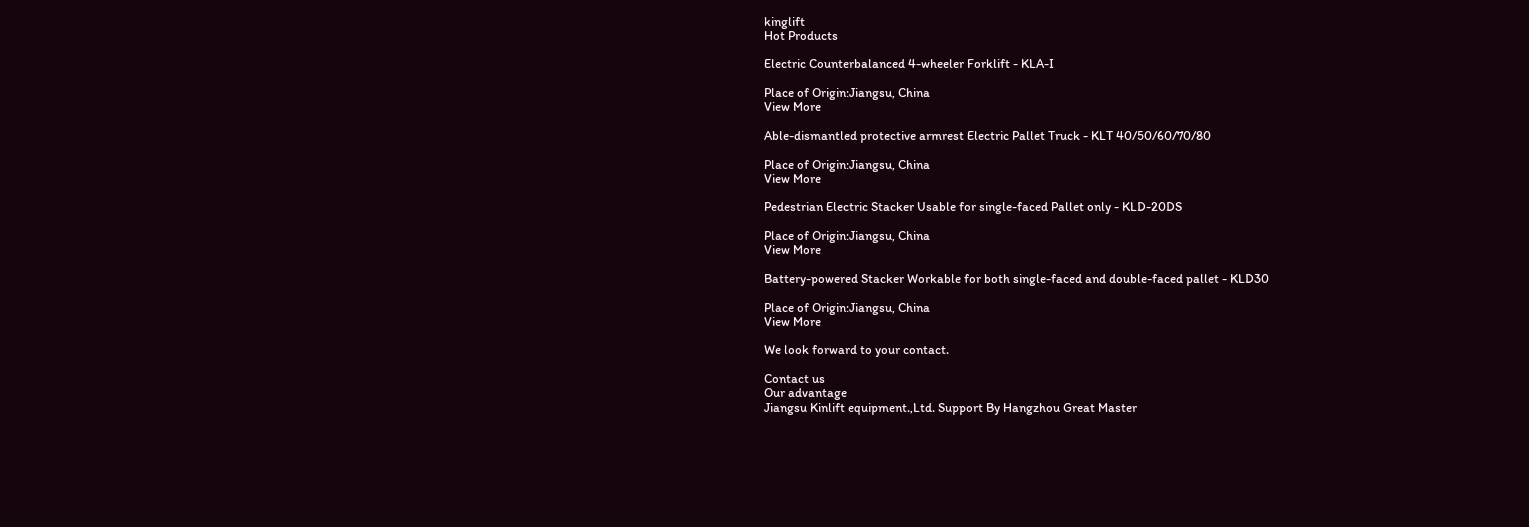kinglift
Hot Products

Electric Counterbalanced 4-wheeler Forklift - KLA-I

Place of Origin:Jiangsu, China
View More

Able-dismantled protective armrest Electric Pallet Truck - KLT 40/50/60/70/80

Place of Origin:Jiangsu, China
View More

Pedestrian Electric Stacker Usable for single-faced Pallet only - KLD-20DS

Place of Origin:Jiangsu, China
View More

Battery-powered Stacker Workable for both single-faced and double-faced pallet - KLD30

Place of Origin:Jiangsu, China
View More

We look forward to your contact.

Contact us
Our advantage
Jiangsu Kinlift equipment.,Ltd. Support By Hangzhou Great Master